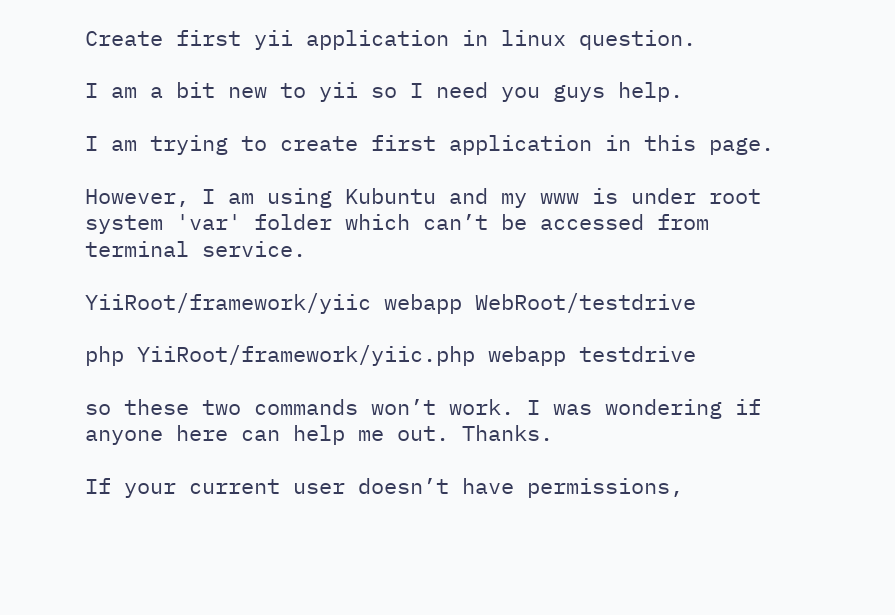Create first yii application in linux question.

I am a bit new to yii so I need you guys help.

I am trying to create first application in this page.

However, I am using Kubuntu and my www is under root system 'var' folder which can’t be accessed from terminal service.

YiiRoot/framework/yiic webapp WebRoot/testdrive

php YiiRoot/framework/yiic.php webapp testdrive

so these two commands won’t work. I was wondering if anyone here can help me out. Thanks.

If your current user doesn’t have permissions,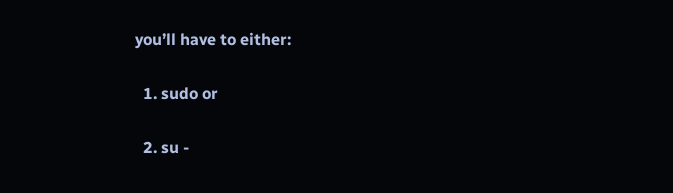you’ll have to either:

  1. sudo or

  2. su -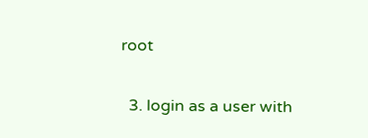root

  3. login as a user with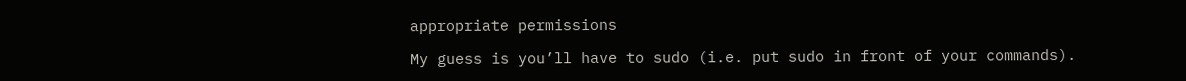appropriate permissions

My guess is you’ll have to sudo (i.e. put sudo in front of your commands).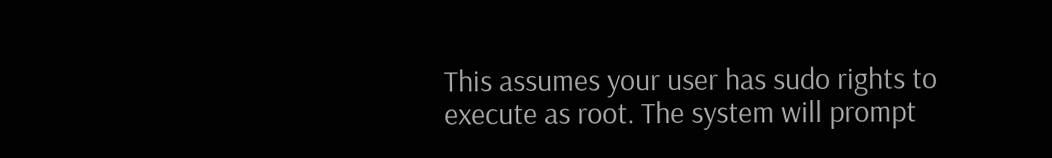This assumes your user has sudo rights to execute as root. The system will prompt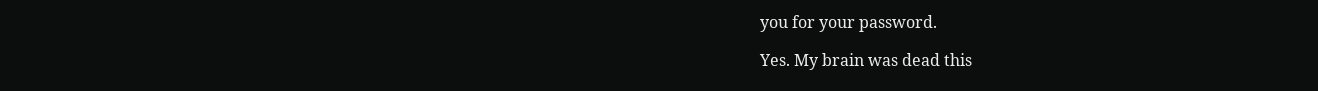you for your password.

Yes. My brain was dead this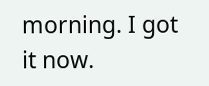morning. I got it now.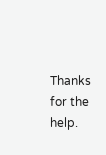Thanks for the help.